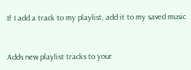If I add a track to my playlist, add it to my saved music


Adds new playlist tracks to your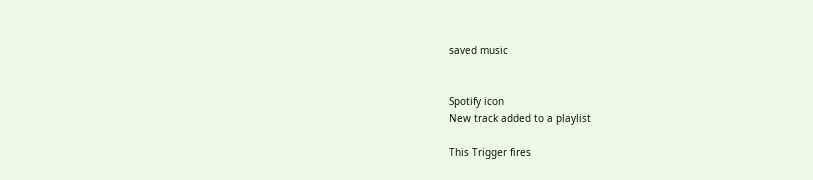saved music


Spotify icon
New track added to a playlist

This Trigger fires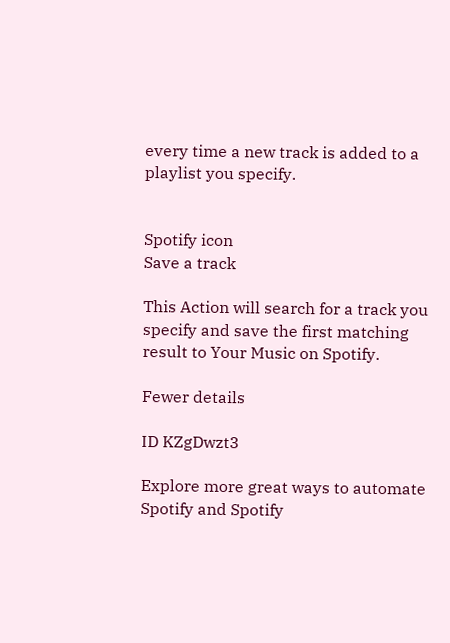every time a new track is added to a playlist you specify.


Spotify icon
Save a track

This Action will search for a track you specify and save the first matching result to Your Music on Spotify.

Fewer details

ID KZgDwzt3

Explore more great ways to automate Spotify and Spotify